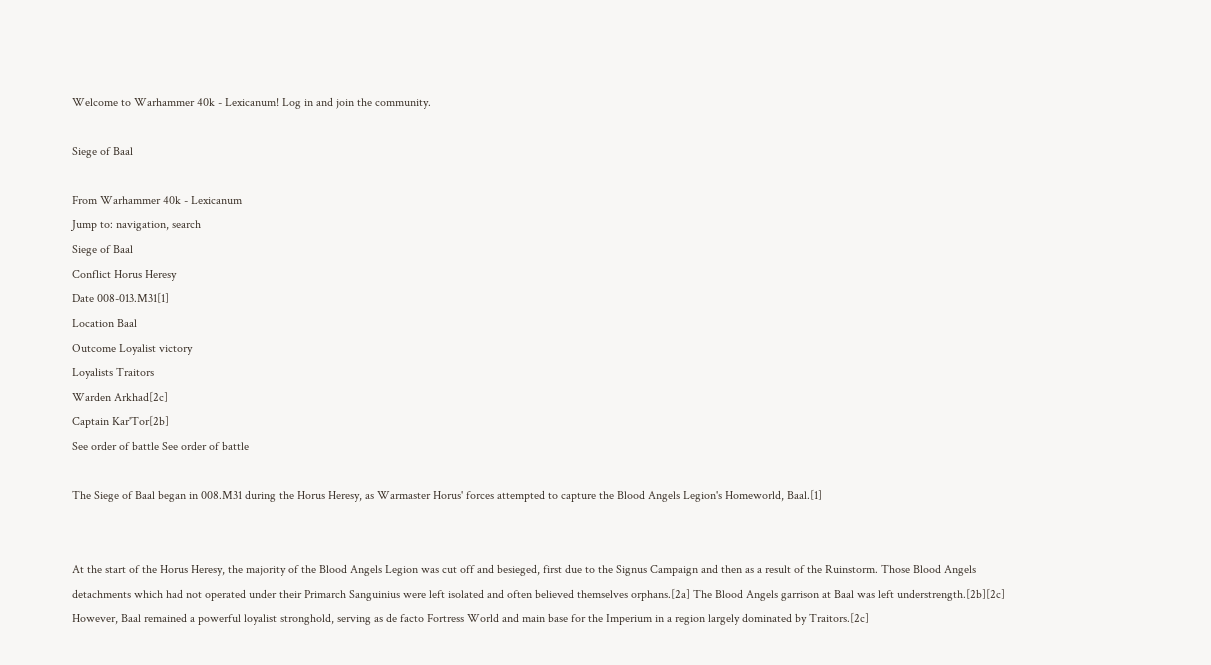Welcome to Warhammer 40k - Lexicanum! Log in and join the community.

Siege of Baal

From Warhammer 40k - Lexicanum
Jump to: navigation, search
Siege of Baal
Conflict Horus Heresy
Date 008-013.M31[1]
Location Baal
Outcome Loyalist victory
Loyalists Traitors
Warden Arkhad[2c]
Captain Kar'Tor[2b]
See order of battle See order of battle

The Siege of Baal began in 008.M31 during the Horus Heresy, as Warmaster Horus' forces attempted to capture the Blood Angels Legion's Homeworld, Baal.[1]


At the start of the Horus Heresy, the majority of the Blood Angels Legion was cut off and besieged, first due to the Signus Campaign and then as a result of the Ruinstorm. Those Blood Angels detachments which had not operated under their Primarch Sanguinius were left isolated and often believed themselves orphans.[2a] The Blood Angels garrison at Baal was left understrength.[2b][2c] However, Baal remained a powerful loyalist stronghold, serving as de facto Fortress World and main base for the Imperium in a region largely dominated by Traitors.[2c]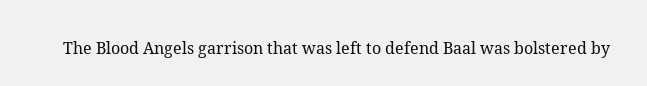The Blood Angels garrison that was left to defend Baal was bolstered by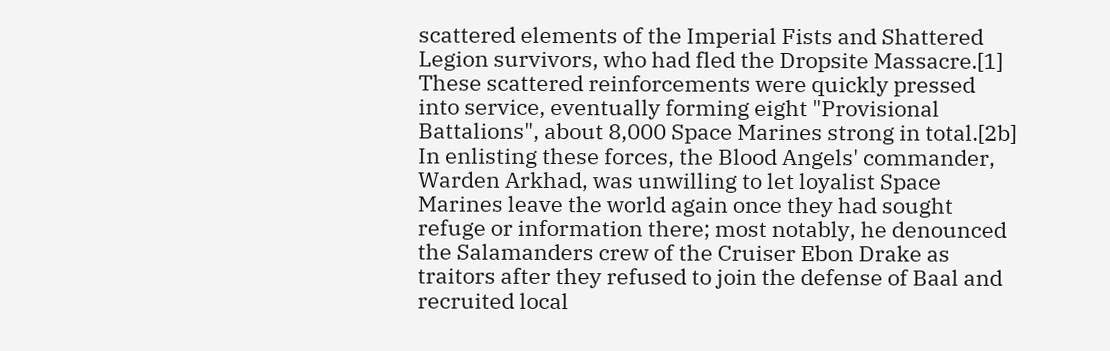scattered elements of the Imperial Fists and Shattered Legion survivors, who had fled the Dropsite Massacre.[1] These scattered reinforcements were quickly pressed into service, eventually forming eight "Provisional Battalions", about 8,000 Space Marines strong in total.[2b] In enlisting these forces, the Blood Angels' commander, Warden Arkhad, was unwilling to let loyalist Space Marines leave the world again once they had sought refuge or information there; most notably, he denounced the Salamanders crew of the Cruiser Ebon Drake as traitors after they refused to join the defense of Baal and recruited local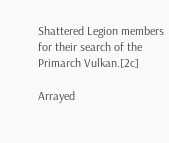Shattered Legion members for their search of the Primarch Vulkan.[2c]

Arrayed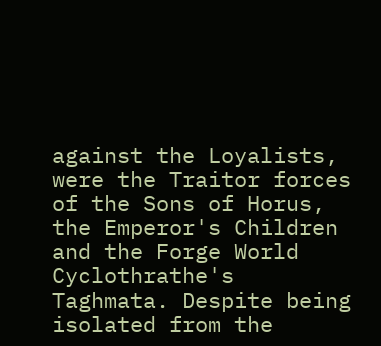against the Loyalists, were the Traitor forces of the Sons of Horus, the Emperor's Children and the Forge World Cyclothrathe's Taghmata. Despite being isolated from the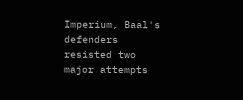Imperium, Baal's defenders resisted two major attempts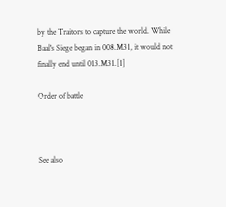by the Traitors to capture the world. While Baal's Siege began in 008.M31, it would not finally end until 013.M31.[1]

Order of battle



See also